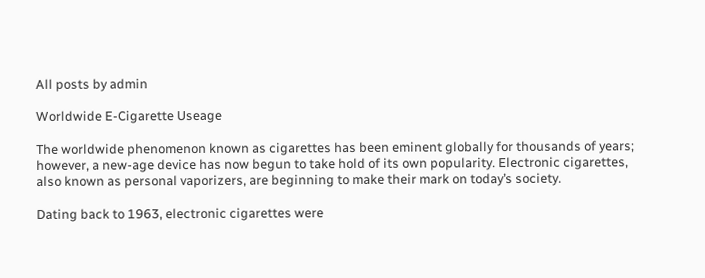All posts by admin

Worldwide E-Cigarette Useage

The worldwide phenomenon known as cigarettes has been eminent globally for thousands of years; however, a new-age device has now begun to take hold of its own popularity. Electronic cigarettes, also known as personal vaporizers, are beginning to make their mark on today’s society.

Dating back to 1963, electronic cigarettes were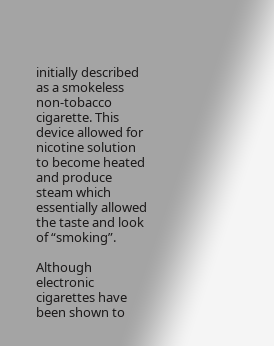initially described as a smokeless non-tobacco cigarette. This device allowed for nicotine solution to become heated and produce steam which essentially allowed the taste and look of “smoking”.

Although electronic cigarettes have been shown to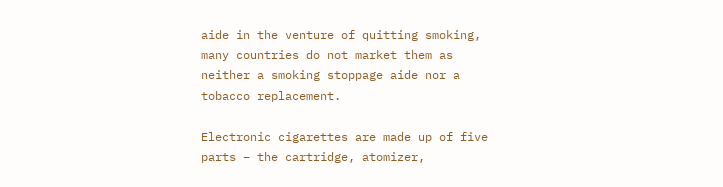aide in the venture of quitting smoking, many countries do not market them as neither a smoking stoppage aide nor a tobacco replacement.

Electronic cigarettes are made up of five parts – the cartridge, atomizer,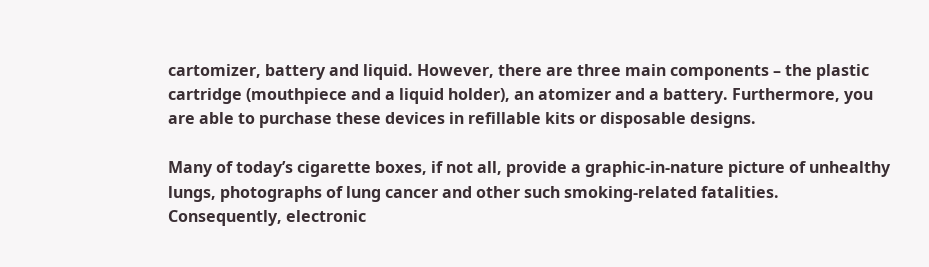cartomizer, battery and liquid. However, there are three main components – the plastic cartridge (mouthpiece and a liquid holder), an atomizer and a battery. Furthermore, you are able to purchase these devices in refillable kits or disposable designs.

Many of today’s cigarette boxes, if not all, provide a graphic-in-nature picture of unhealthy lungs, photographs of lung cancer and other such smoking-related fatalities. Consequently, electronic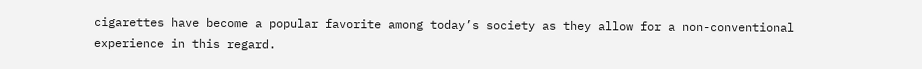cigarettes have become a popular favorite among today’s society as they allow for a non-conventional experience in this regard.